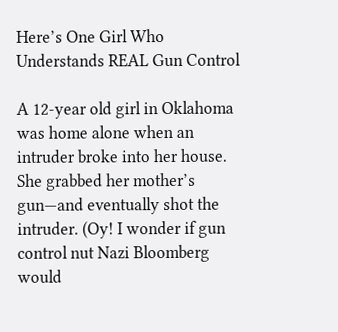Here’s One Girl Who Understands REAL Gun Control

A 12-year old girl in Oklahoma was home alone when an intruder broke into her house. She grabbed her mother’s gun—and eventually shot the intruder. (Oy! I wonder if gun control nut Nazi Bloomberg would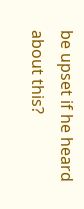be upset if he heard about this?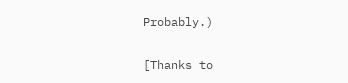Probably.)

[Thanks to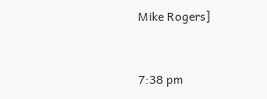Mike Rogers]


7:38 pm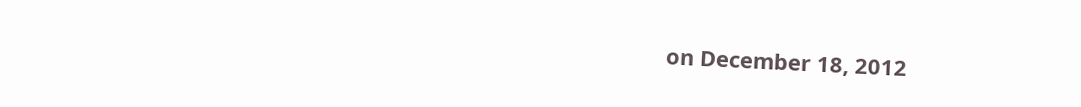on December 18, 2012